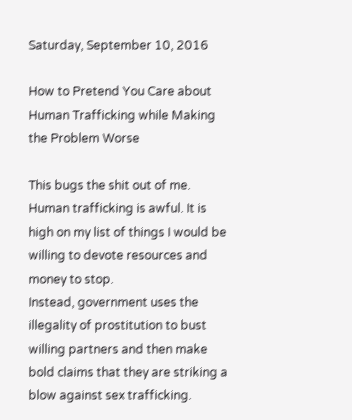Saturday, September 10, 2016

How to Pretend You Care about Human Trafficking while Making the Problem Worse

This bugs the shit out of me.
Human trafficking is awful. It is high on my list of things I would be willing to devote resources and money to stop.
Instead, government uses the illegality of prostitution to bust willing partners and then make bold claims that they are striking a blow against sex trafficking.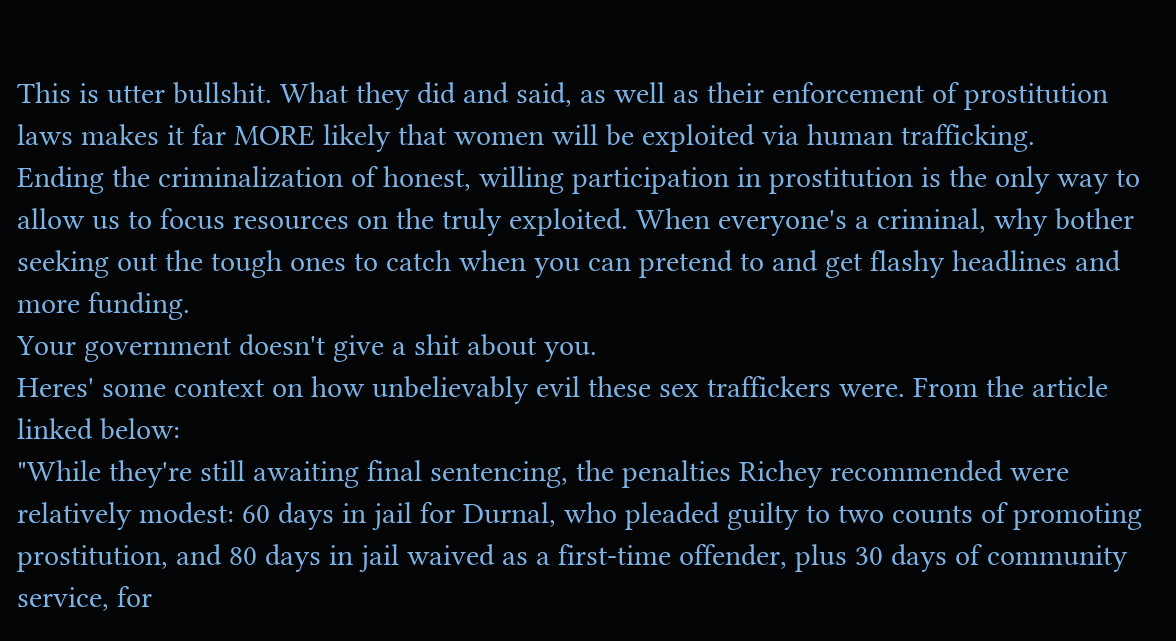This is utter bullshit. What they did and said, as well as their enforcement of prostitution laws makes it far MORE likely that women will be exploited via human trafficking.
Ending the criminalization of honest, willing participation in prostitution is the only way to allow us to focus resources on the truly exploited. When everyone's a criminal, why bother seeking out the tough ones to catch when you can pretend to and get flashy headlines and more funding.
Your government doesn't give a shit about you.
Heres' some context on how unbelievably evil these sex traffickers were. From the article linked below:
"While they're still awaiting final sentencing, the penalties Richey recommended were relatively modest: 60 days in jail for Durnal, who pleaded guilty to two counts of promoting prostitution, and 80 days in jail waived as a first-time offender, plus 30 days of community service, for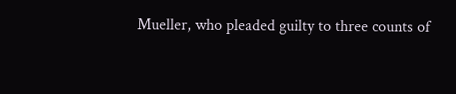Mueller, who pleaded guilty to three counts of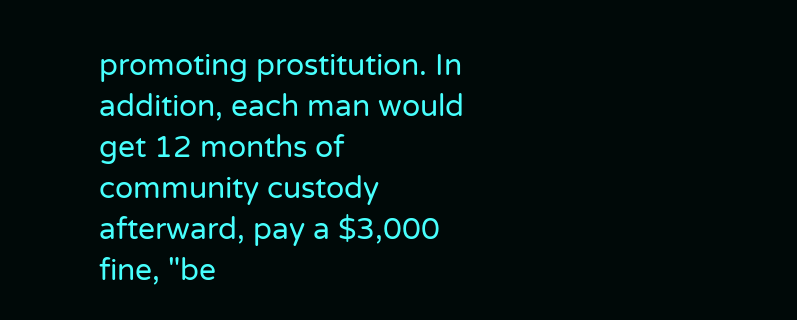promoting prostitution. In addition, each man would get 12 months of community custody afterward, pay a $3,000 fine, "be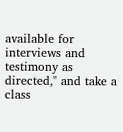available for interviews and testimony as directed," and take a class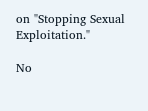on "Stopping Sexual Exploitation."

No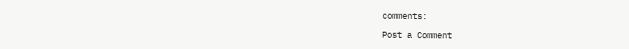comments:

Post a Comment